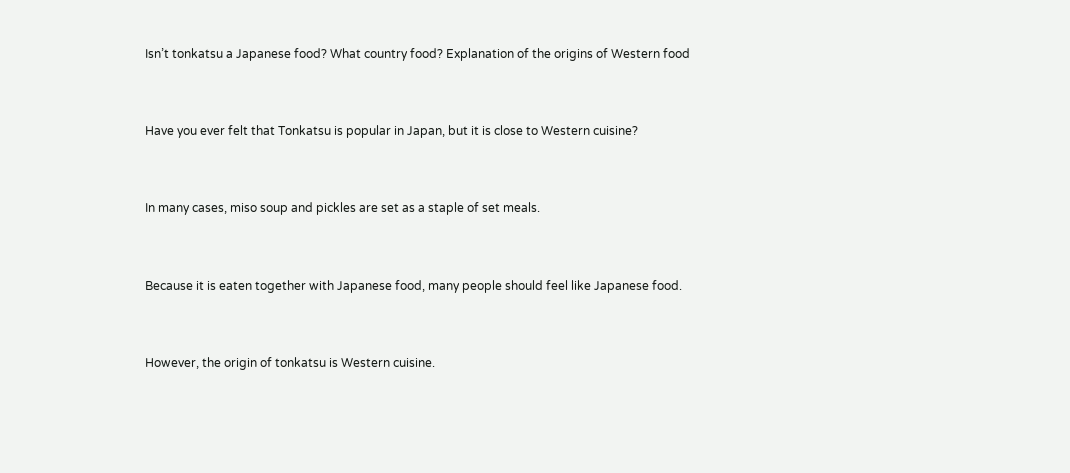Isn’t tonkatsu a Japanese food? What country food? Explanation of the origins of Western food


Have you ever felt that Tonkatsu is popular in Japan, but it is close to Western cuisine?


In many cases, miso soup and pickles are set as a staple of set meals.


Because it is eaten together with Japanese food, many people should feel like Japanese food.


However, the origin of tonkatsu is Western cuisine.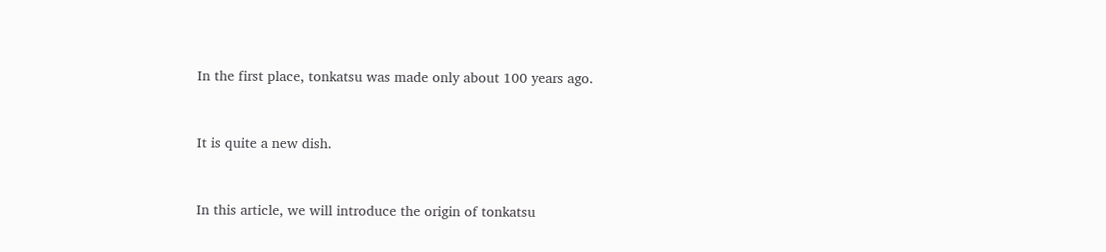In the first place, tonkatsu was made only about 100 years ago.


It is quite a new dish.


In this article, we will introduce the origin of tonkatsu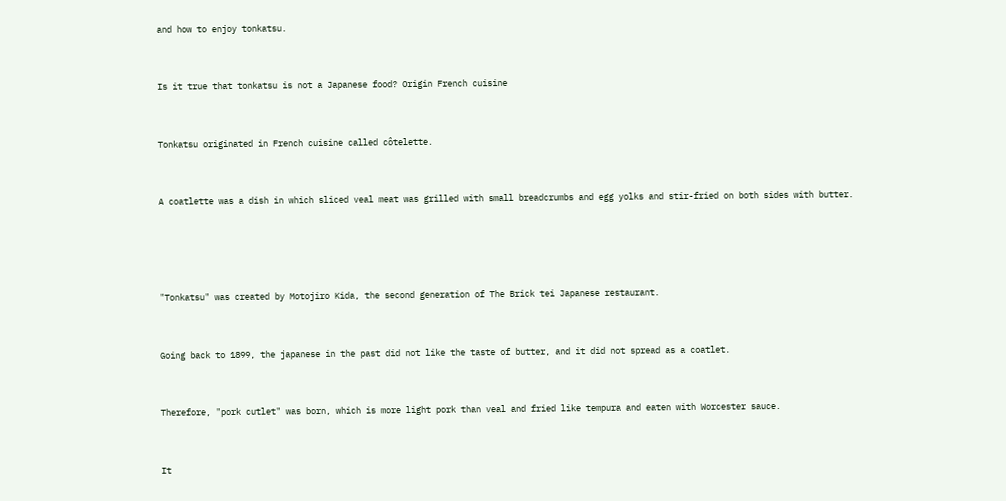and how to enjoy tonkatsu.


Is it true that tonkatsu is not a Japanese food? Origin French cuisine


Tonkatsu originated in French cuisine called côtelette.


A coatlette was a dish in which sliced veal meat was grilled with small breadcrumbs and egg yolks and stir-fried on both sides with butter.




"Tonkatsu" was created by Motojiro Kida, the second generation of The Brick tei Japanese restaurant.


Going back to 1899, the japanese in the past did not like the taste of butter, and it did not spread as a coatlet.


Therefore, "pork cutlet" was born, which is more light pork than veal and fried like tempura and eaten with Worcester sauce.


It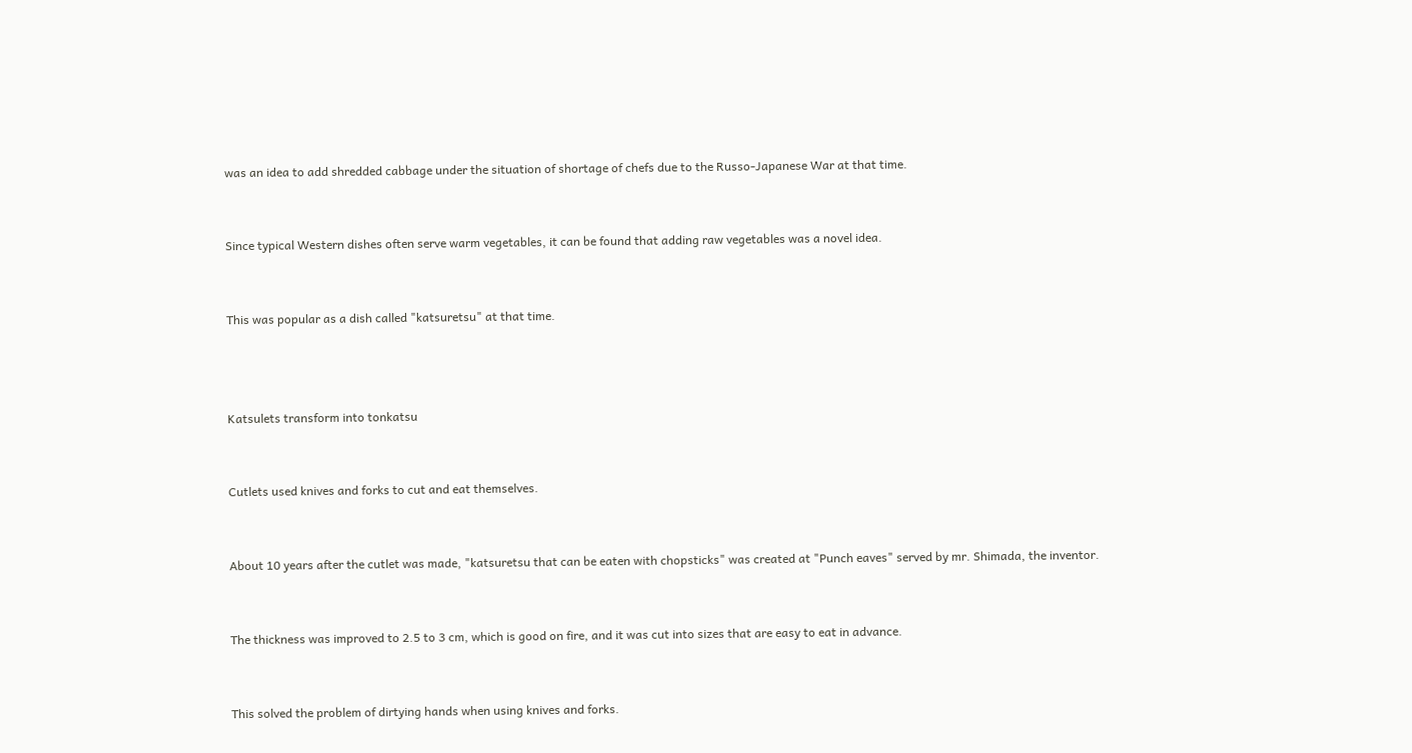was an idea to add shredded cabbage under the situation of shortage of chefs due to the Russo-Japanese War at that time.


Since typical Western dishes often serve warm vegetables, it can be found that adding raw vegetables was a novel idea.


This was popular as a dish called "katsuretsu" at that time.



Katsulets transform into tonkatsu


Cutlets used knives and forks to cut and eat themselves.


About 10 years after the cutlet was made, "katsuretsu that can be eaten with chopsticks" was created at "Punch eaves" served by mr. Shimada, the inventor.


The thickness was improved to 2.5 to 3 cm, which is good on fire, and it was cut into sizes that are easy to eat in advance.


This solved the problem of dirtying hands when using knives and forks.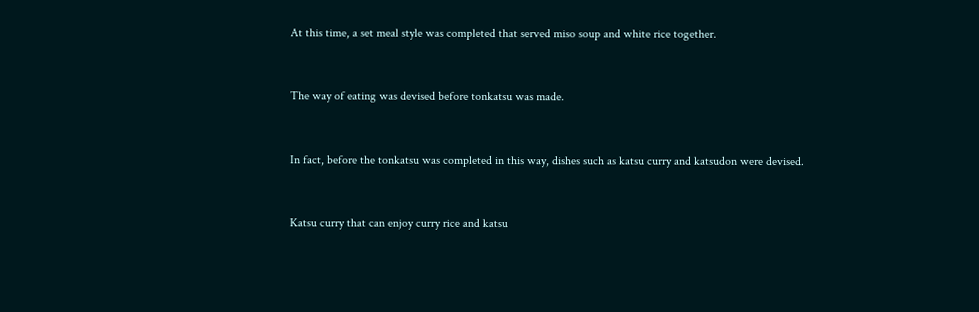At this time, a set meal style was completed that served miso soup and white rice together.


The way of eating was devised before tonkatsu was made.


In fact, before the tonkatsu was completed in this way, dishes such as katsu curry and katsudon were devised.


Katsu curry that can enjoy curry rice and katsu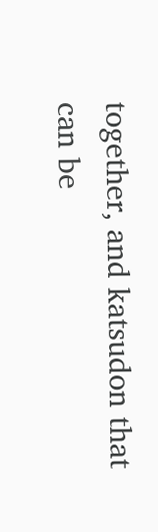together, and katsudon that can be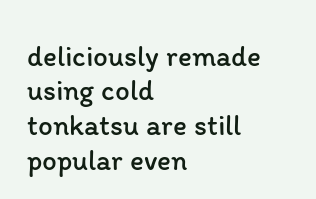deliciously remade using cold tonkatsu are still popular even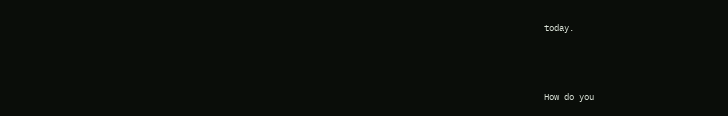today.



How do you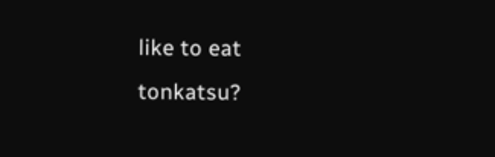like to eat tonkatsu?